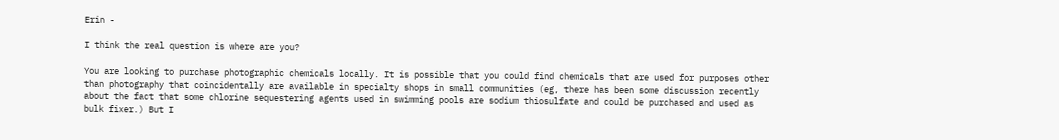Erin -

I think the real question is where are you?

You are looking to purchase photographic chemicals locally. It is possible that you could find chemicals that are used for purposes other than photography that coincidentally are available in specialty shops in small communities (eg, there has been some discussion recently about the fact that some chlorine sequestering agents used in swimming pools are sodium thiosulfate and could be purchased and used as bulk fixer.) But I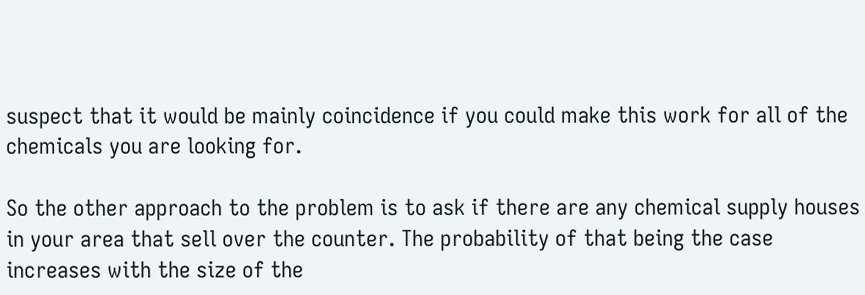suspect that it would be mainly coincidence if you could make this work for all of the chemicals you are looking for.

So the other approach to the problem is to ask if there are any chemical supply houses in your area that sell over the counter. The probability of that being the case increases with the size of the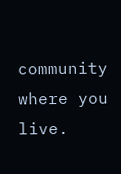community where you live.